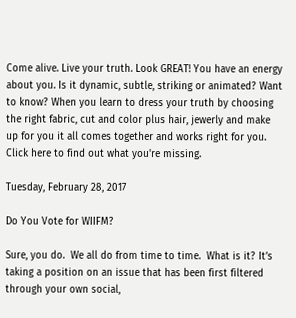Come alive. Live your truth. Look GREAT! You have an energy about you. Is it dynamic, subtle, striking or animated? Want to know? When you learn to dress your truth by choosing the right fabric, cut and color plus hair, jewerly and make up for you it all comes together and works right for you.
Click here to find out what you're missing.

Tuesday, February 28, 2017

Do You Vote for WIIFM?

Sure, you do.  We all do from time to time.  What is it? It’s taking a position on an issue that has been first filtered through your own social,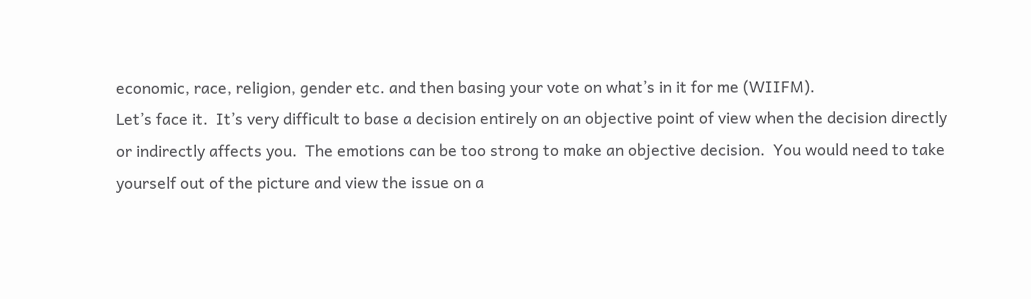economic, race, religion, gender etc. and then basing your vote on what’s in it for me (WIIFM).
Let’s face it.  It’s very difficult to base a decision entirely on an objective point of view when the decision directly or indirectly affects you.  The emotions can be too strong to make an objective decision.  You would need to take yourself out of the picture and view the issue on a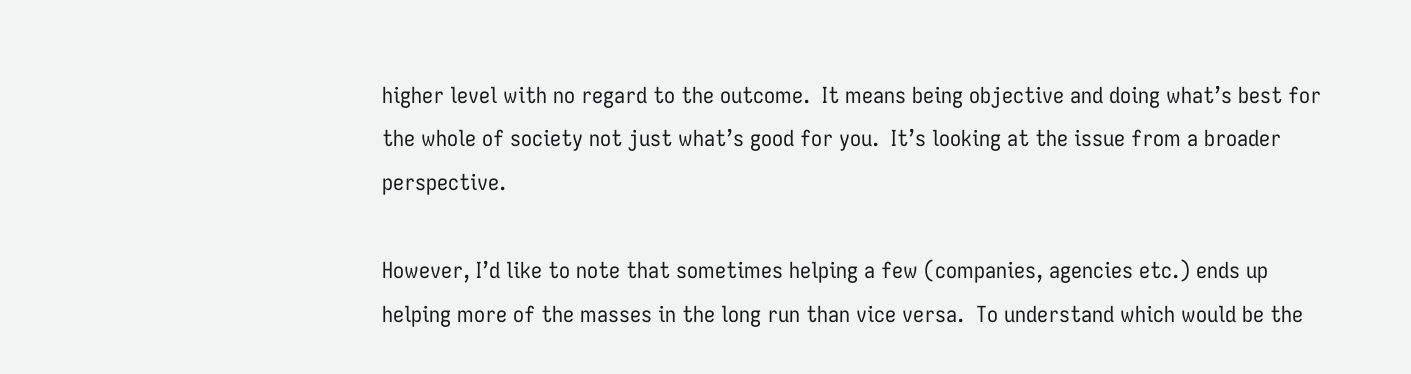higher level with no regard to the outcome.  It means being objective and doing what’s best for the whole of society not just what’s good for you.  It’s looking at the issue from a broader perspective.

However, I’d like to note that sometimes helping a few (companies, agencies etc.) ends up helping more of the masses in the long run than vice versa.  To understand which would be the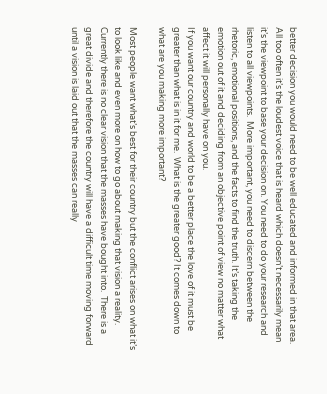better decision you would need to be well educated and informed in that area.  All too often it’s the loudest voice that is heard which doesn’t necessarily mean it’s the viewpoint to base your decision on. You need to do your research and listen to all viewpoints.  More important, you need to discern between the rhetoric, emotional positions, and the facts to find the truth. It’s taking the emotion out of it and deciding from an objective point of view no matter what affect it will personally have on you.
If you want our country and world to be a better place the love of it must be greater than what is in it for me.  What is the greater good? It comes down to what are you making more important?

Most people want what’s best for their country but the conflict arises on what it’s to look like and even more on how to go about making that vision a reality. Currently there is no clear vision that the masses have bought into.  There is a great divide and therefore the country will have a difficult time moving forward until a vision is laid out that the masses can really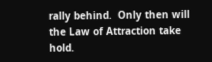rally behind.  Only then will the Law of Attraction take hold.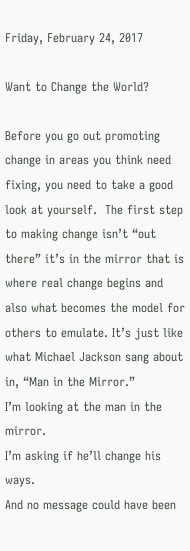Friday, February 24, 2017

Want to Change the World?

Before you go out promoting change in areas you think need fixing, you need to take a good look at yourself.  The first step to making change isn’t “out there” it’s in the mirror that is where real change begins and also what becomes the model for others to emulate. It’s just like what Michael Jackson sang about in, “Man in the Mirror.”
I’m looking at the man in the mirror.
I’m asking if he’ll change his ways.
And no message could have been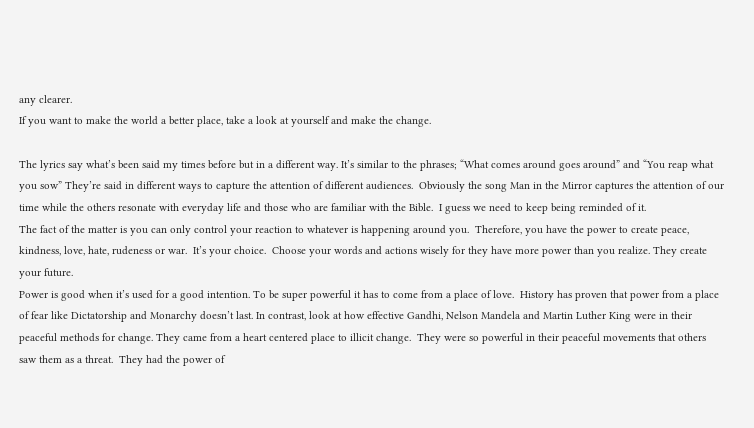any clearer.
If you want to make the world a better place, take a look at yourself and make the change.

The lyrics say what’s been said my times before but in a different way. It’s similar to the phrases; “What comes around goes around” and “You reap what you sow” They’re said in different ways to capture the attention of different audiences.  Obviously the song Man in the Mirror captures the attention of our time while the others resonate with everyday life and those who are familiar with the Bible.  I guess we need to keep being reminded of it.
The fact of the matter is you can only control your reaction to whatever is happening around you.  Therefore, you have the power to create peace, kindness, love, hate, rudeness or war.  It’s your choice.  Choose your words and actions wisely for they have more power than you realize. They create your future.
Power is good when it’s used for a good intention. To be super powerful it has to come from a place of love.  History has proven that power from a place of fear like Dictatorship and Monarchy doesn’t last. In contrast, look at how effective Gandhi, Nelson Mandela and Martin Luther King were in their peaceful methods for change. They came from a heart centered place to illicit change.  They were so powerful in their peaceful movements that others saw them as a threat.  They had the power of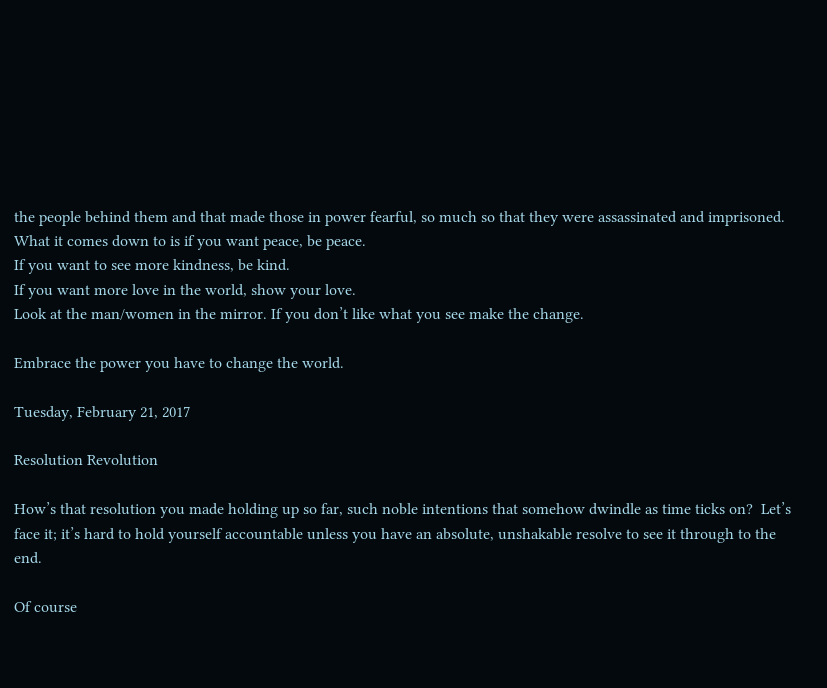the people behind them and that made those in power fearful, so much so that they were assassinated and imprisoned.
What it comes down to is if you want peace, be peace.
If you want to see more kindness, be kind.
If you want more love in the world, show your love.
Look at the man/women in the mirror. If you don’t like what you see make the change.

Embrace the power you have to change the world.

Tuesday, February 21, 2017

Resolution Revolution

How’s that resolution you made holding up so far, such noble intentions that somehow dwindle as time ticks on?  Let’s face it; it’s hard to hold yourself accountable unless you have an absolute, unshakable resolve to see it through to the end.

Of course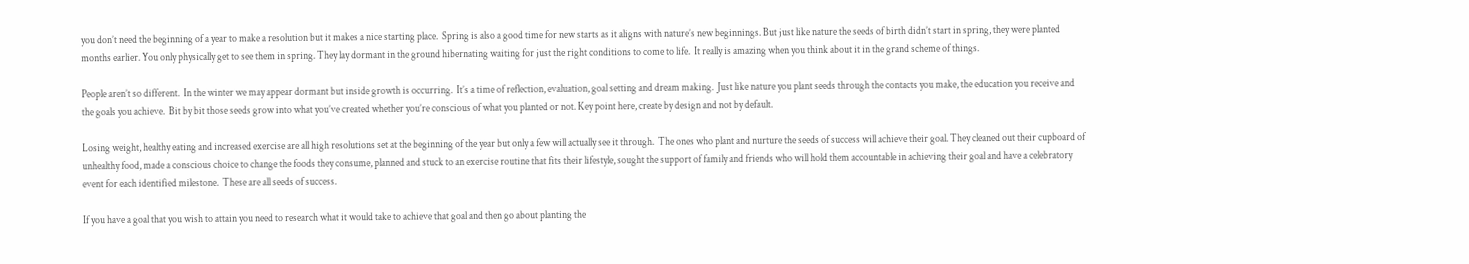you don’t need the beginning of a year to make a resolution but it makes a nice starting place.  Spring is also a good time for new starts as it aligns with nature’s new beginnings. But just like nature the seeds of birth didn’t start in spring, they were planted months earlier. You only physically get to see them in spring. They lay dormant in the ground hibernating waiting for just the right conditions to come to life.  It really is amazing when you think about it in the grand scheme of things.

People aren’t so different.  In the winter we may appear dormant but inside growth is occurring.  It’s a time of reflection, evaluation, goal setting and dream making.  Just like nature you plant seeds through the contacts you make, the education you receive and the goals you achieve.  Bit by bit those seeds grow into what you’ve created whether you’re conscious of what you planted or not. Key point here, create by design and not by default.

Losing weight, healthy eating and increased exercise are all high resolutions set at the beginning of the year but only a few will actually see it through.  The ones who plant and nurture the seeds of success will achieve their goal. They cleaned out their cupboard of unhealthy food, made a conscious choice to change the foods they consume, planned and stuck to an exercise routine that fits their lifestyle, sought the support of family and friends who will hold them accountable in achieving their goal and have a celebratory event for each identified milestone.  These are all seeds of success.

If you have a goal that you wish to attain you need to research what it would take to achieve that goal and then go about planting the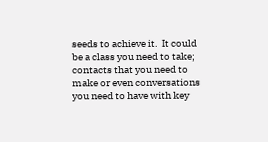seeds to achieve it.  It could be a class you need to take; contacts that you need to make or even conversations you need to have with key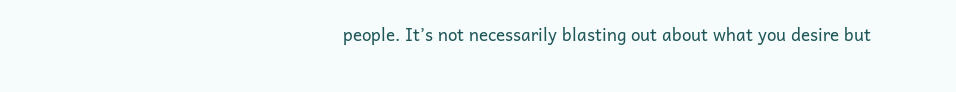people. It’s not necessarily blasting out about what you desire but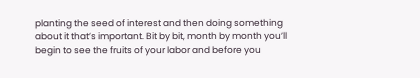planting the seed of interest and then doing something about it that’s important. Bit by bit, month by month you’ll begin to see the fruits of your labor and before you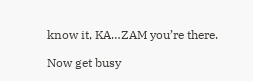know it, KA…ZAM you’re there.

Now get busy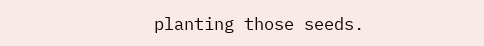planting those seeds.